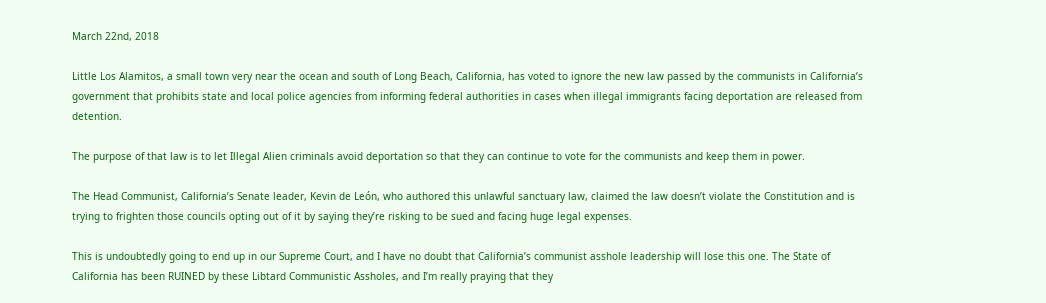March 22nd, 2018

Little Los Alamitos, a small town very near the ocean and south of Long Beach, California, has voted to ignore the new law passed by the communists in California’s government that prohibits state and local police agencies from informing federal authorities in cases when illegal immigrants facing deportation are released from detention.

The purpose of that law is to let Illegal Alien criminals avoid deportation so that they can continue to vote for the communists and keep them in power.

The Head Communist, California’s Senate leader, Kevin de León, who authored this unlawful sanctuary law, claimed the law doesn’t violate the Constitution and is trying to frighten those councils opting out of it by saying they’re risking to be sued and facing huge legal expenses.

This is undoubtedly going to end up in our Supreme Court, and I have no doubt that California’s communist asshole leadership will lose this one. The State of California has been RUINED by these Libtard Communistic Assholes, and I’m really praying that they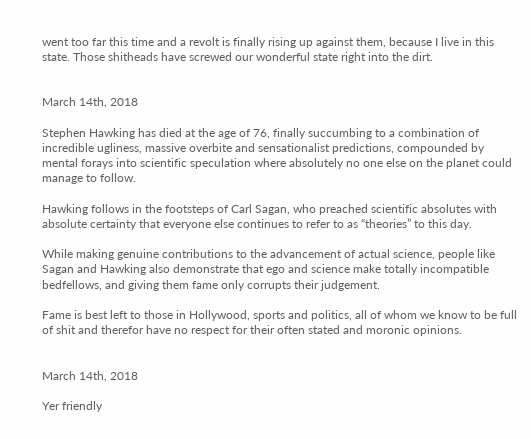went too far this time and a revolt is finally rising up against them, because I live in this state. Those shitheads have screwed our wonderful state right into the dirt.


March 14th, 2018

Stephen Hawking has died at the age of 76, finally succumbing to a combination of incredible ugliness, massive overbite and sensationalist predictions, compounded by mental forays into scientific speculation where absolutely no one else on the planet could manage to follow.

Hawking follows in the footsteps of Carl Sagan, who preached scientific absolutes with absolute certainty that everyone else continues to refer to as “theories” to this day.

While making genuine contributions to the advancement of actual science, people like Sagan and Hawking also demonstrate that ego and science make totally incompatible bedfellows, and giving them fame only corrupts their judgement.

Fame is best left to those in Hollywood, sports and politics, all of whom we know to be full of shit and therefor have no respect for their often stated and moronic opinions.


March 14th, 2018

Yer friendly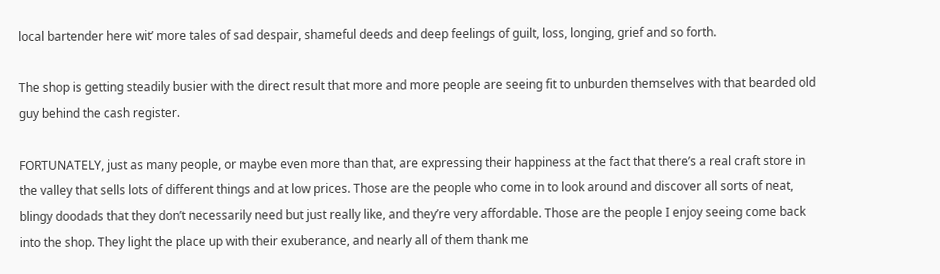local bartender here wit’ more tales of sad despair, shameful deeds and deep feelings of guilt, loss, longing, grief and so forth.

The shop is getting steadily busier with the direct result that more and more people are seeing fit to unburden themselves with that bearded old guy behind the cash register.

FORTUNATELY, just as many people, or maybe even more than that, are expressing their happiness at the fact that there’s a real craft store in the valley that sells lots of different things and at low prices. Those are the people who come in to look around and discover all sorts of neat, blingy doodads that they don’t necessarily need but just really like, and they’re very affordable. Those are the people I enjoy seeing come back into the shop. They light the place up with their exuberance, and nearly all of them thank me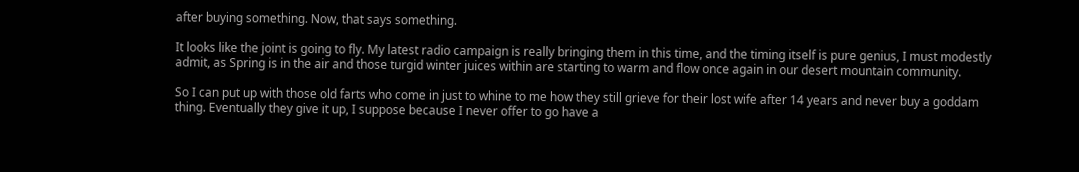after buying something. Now, that says something.

It looks like the joint is going to fly. My latest radio campaign is really bringing them in this time, and the timing itself is pure genius, I must modestly admit, as Spring is in the air and those turgid winter juices within are starting to warm and flow once again in our desert mountain community.

So I can put up with those old farts who come in just to whine to me how they still grieve for their lost wife after 14 years and never buy a goddam thing. Eventually they give it up, I suppose because I never offer to go have a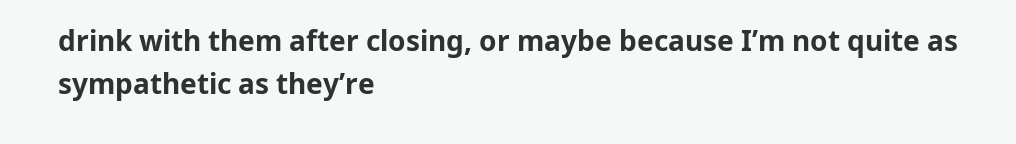drink with them after closing, or maybe because I’m not quite as sympathetic as they’re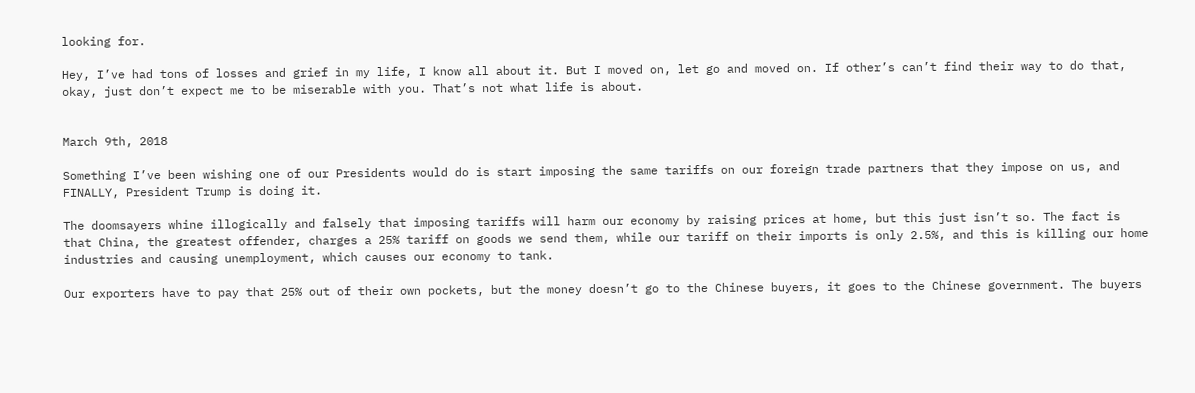looking for.

Hey, I’ve had tons of losses and grief in my life, I know all about it. But I moved on, let go and moved on. If other’s can’t find their way to do that, okay, just don’t expect me to be miserable with you. That’s not what life is about.


March 9th, 2018

Something I’ve been wishing one of our Presidents would do is start imposing the same tariffs on our foreign trade partners that they impose on us, and FINALLY, President Trump is doing it.

The doomsayers whine illogically and falsely that imposing tariffs will harm our economy by raising prices at home, but this just isn’t so. The fact is that China, the greatest offender, charges a 25% tariff on goods we send them, while our tariff on their imports is only 2.5%, and this is killing our home industries and causing unemployment, which causes our economy to tank.

Our exporters have to pay that 25% out of their own pockets, but the money doesn’t go to the Chinese buyers, it goes to the Chinese government. The buyers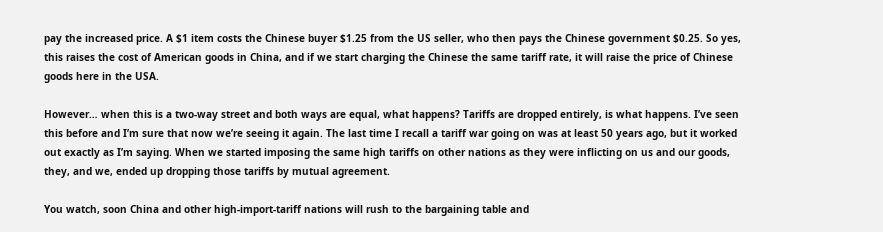pay the increased price. A $1 item costs the Chinese buyer $1.25 from the US seller, who then pays the Chinese government $0.25. So yes, this raises the cost of American goods in China, and if we start charging the Chinese the same tariff rate, it will raise the price of Chinese goods here in the USA.

However… when this is a two-way street and both ways are equal, what happens? Tariffs are dropped entirely, is what happens. I’ve seen this before and I’m sure that now we’re seeing it again. The last time I recall a tariff war going on was at least 50 years ago, but it worked out exactly as I’m saying. When we started imposing the same high tariffs on other nations as they were inflicting on us and our goods, they, and we, ended up dropping those tariffs by mutual agreement.

You watch, soon China and other high-import-tariff nations will rush to the bargaining table and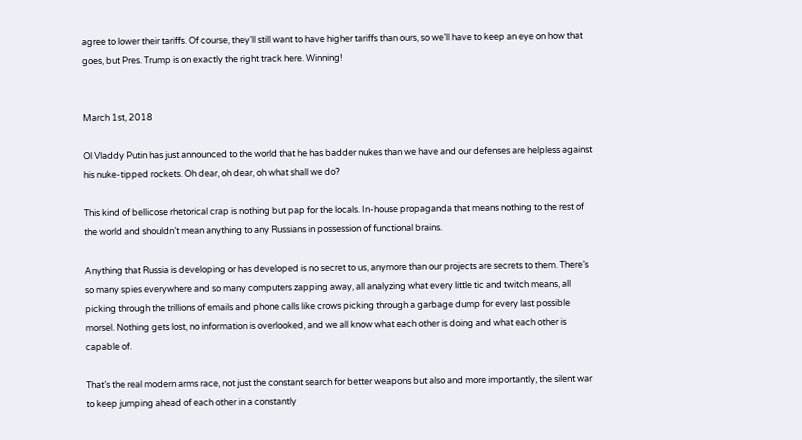agree to lower their tariffs. Of course, they’ll still want to have higher tariffs than ours, so we’ll have to keep an eye on how that goes, but Pres. Trump is on exactly the right track here. Winning!


March 1st, 2018

Ol Vladdy Putin has just announced to the world that he has badder nukes than we have and our defenses are helpless against his nuke-tipped rockets. Oh dear, oh dear, oh what shall we do?

This kind of bellicose rhetorical crap is nothing but pap for the locals. In-house propaganda that means nothing to the rest of the world and shouldn’t mean anything to any Russians in possession of functional brains.

Anything that Russia is developing or has developed is no secret to us, anymore than our projects are secrets to them. There’s so many spies everywhere and so many computers zapping away, all analyzing what every little tic and twitch means, all picking through the trillions of emails and phone calls like crows picking through a garbage dump for every last possible morsel. Nothing gets lost, no information is overlooked, and we all know what each other is doing and what each other is capable of.

That’s the real modern arms race, not just the constant search for better weapons but also and more importantly, the silent war to keep jumping ahead of each other in a constantly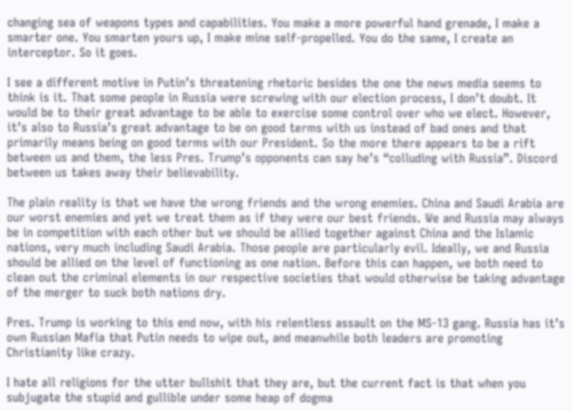changing sea of weapons types and capabilities. You make a more powerful hand grenade, I make a smarter one. You smarten yours up, I make mine self-propelled. You do the same, I create an interceptor. So it goes.

I see a different motive in Putin’s threatening rhetoric besides the one the news media seems to think is it. That some people in Russia were screwing with our election process, I don’t doubt. It would be to their great advantage to be able to exercise some control over who we elect. However, it’s also to Russia’s great advantage to be on good terms with us instead of bad ones and that primarily means being on good terms with our President. So the more there appears to be a rift between us and them, the less Pres. Trump’s opponents can say he’s “colluding with Russia”. Discord between us takes away their believability.

The plain reality is that we have the wrong friends and the wrong enemies. China and Saudi Arabia are our worst enemies and yet we treat them as if they were our best friends. We and Russia may always be in competition with each other but we should be allied together against China and the Islamic nations, very much including Saudi Arabia. Those people are particularly evil. Ideally, we and Russia should be allied on the level of functioning as one nation. Before this can happen, we both need to clean out the criminal elements in our respective societies that would otherwise be taking advantage of the merger to suck both nations dry.

Pres. Trump is working to this end now, with his relentless assault on the MS-13 gang. Russia has it’s own Russian Mafia that Putin needs to wipe out, and meanwhile both leaders are promoting Christianity like crazy.

I hate all religions for the utter bullshit that they are, but the current fact is that when you subjugate the stupid and gullible under some heap of dogma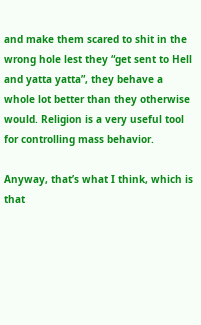and make them scared to shit in the wrong hole lest they “get sent to Hell and yatta yatta”, they behave a whole lot better than they otherwise would. Religion is a very useful tool for controlling mass behavior.

Anyway, that’s what I think, which is that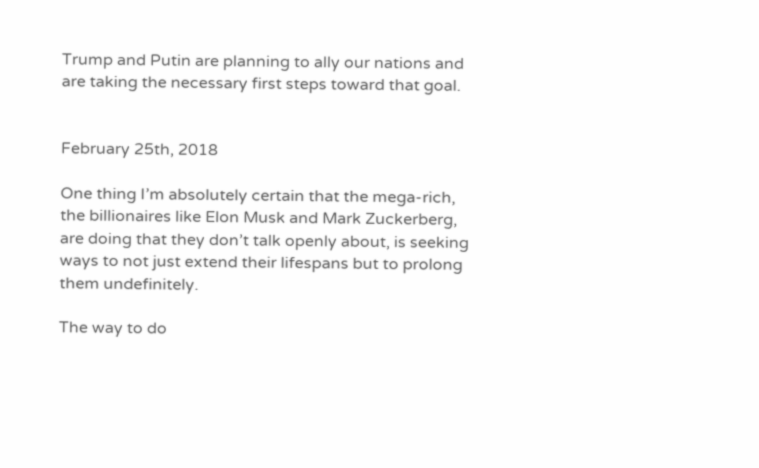Trump and Putin are planning to ally our nations and are taking the necessary first steps toward that goal.


February 25th, 2018

One thing I’m absolutely certain that the mega-rich, the billionaires like Elon Musk and Mark Zuckerberg, are doing that they don’t talk openly about, is seeking ways to not just extend their lifespans but to prolong them undefinitely.

The way to do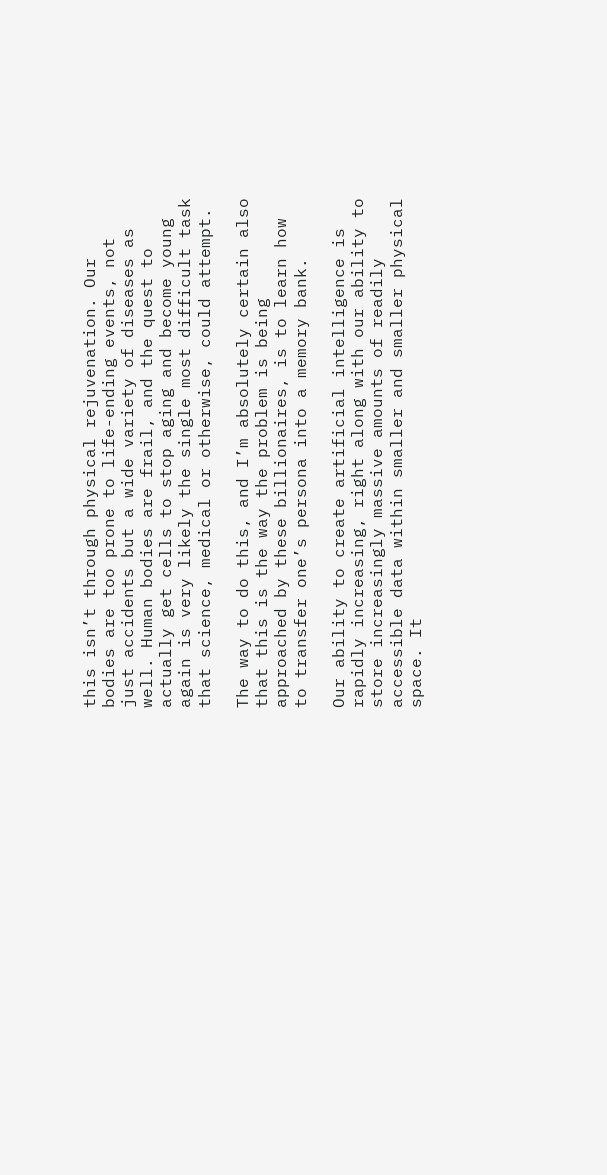this isn’t through physical rejuvenation. Our bodies are too prone to life-ending events, not just accidents but a wide variety of diseases as well. Human bodies are frail, and the quest to actually get cells to stop aging and become young again is very likely the single most difficult task that science, medical or otherwise, could attempt.

The way to do this, and I’m absolutely certain also that this is the way the problem is being approached by these billionaires, is to learn how to transfer one’s persona into a memory bank.

Our ability to create artificial intelligence is rapidly increasing, right along with our ability to store increasingly massive amounts of readily accessible data within smaller and smaller physical space. It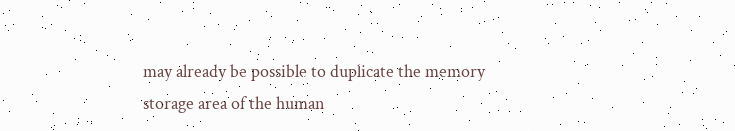may already be possible to duplicate the memory storage area of the human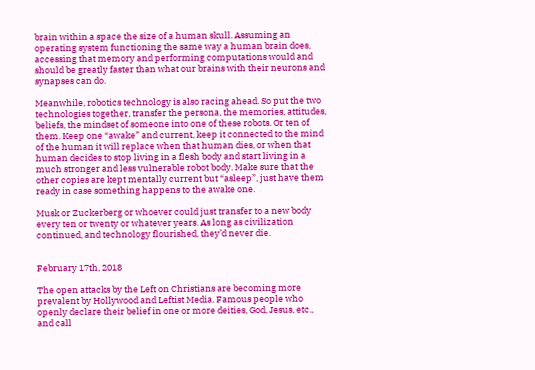brain within a space the size of a human skull. Assuming an operating system functioning the same way a human brain does, accessing that memory and performing computations would and should be greatly faster than what our brains with their neurons and synapses can do.

Meanwhile, robotics technology is also racing ahead. So put the two technologies together, transfer the persona, the memories, attitudes, beliefs, the mindset of someone into one of these robots. Or ten of them. Keep one “awake” and current, keep it connected to the mind of the human it will replace when that human dies, or when that human decides to stop living in a flesh body and start living in a much stronger and less vulnerable robot body. Make sure that the other copies are kept mentally current but “asleep”, just have them ready in case something happens to the awake one.

Musk or Zuckerberg or whoever could just transfer to a new body every ten or twenty or whatever years. As long as civilization continued, and technology flourished, they’d never die.


February 17th, 2018

The open attacks by the Left on Christians are becoming more prevalent by Hollywood and Leftist Media. Famous people who openly declare their belief in one or more deities, God, Jesus, etc., and call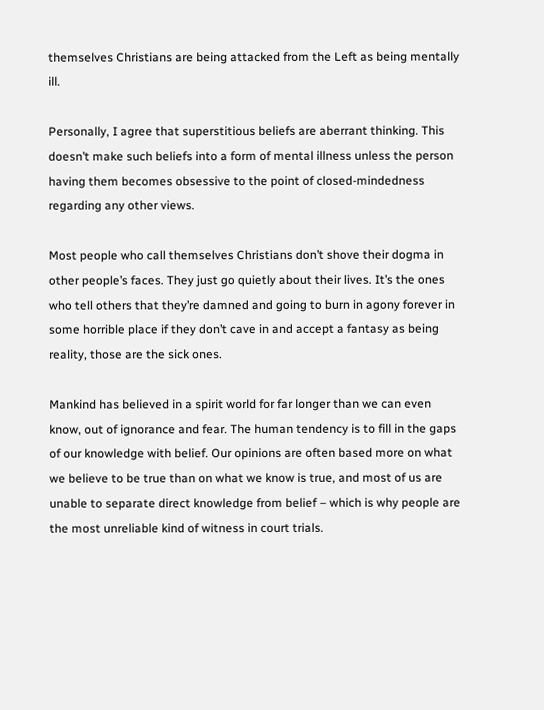themselves Christians are being attacked from the Left as being mentally ill.

Personally, I agree that superstitious beliefs are aberrant thinking. This doesn’t make such beliefs into a form of mental illness unless the person having them becomes obsessive to the point of closed-mindedness regarding any other views.

Most people who call themselves Christians don’t shove their dogma in other people’s faces. They just go quietly about their lives. It’s the ones who tell others that they’re damned and going to burn in agony forever in some horrible place if they don’t cave in and accept a fantasy as being reality, those are the sick ones.

Mankind has believed in a spirit world for far longer than we can even know, out of ignorance and fear. The human tendency is to fill in the gaps of our knowledge with belief. Our opinions are often based more on what we believe to be true than on what we know is true, and most of us are unable to separate direct knowledge from belief – which is why people are the most unreliable kind of witness in court trials.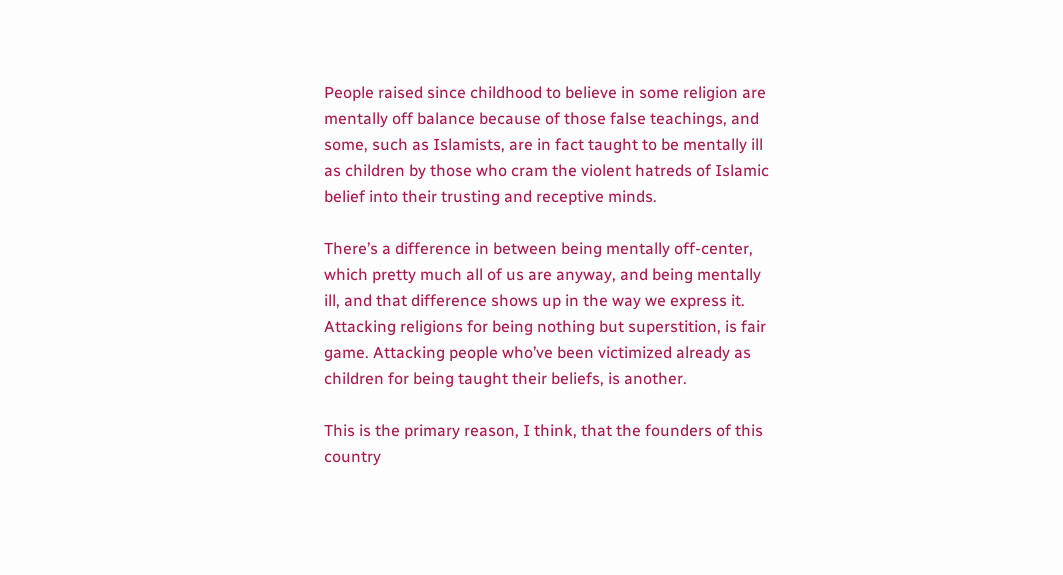People raised since childhood to believe in some religion are mentally off balance because of those false teachings, and some, such as Islamists, are in fact taught to be mentally ill as children by those who cram the violent hatreds of Islamic belief into their trusting and receptive minds.

There’s a difference in between being mentally off-center, which pretty much all of us are anyway, and being mentally ill, and that difference shows up in the way we express it. Attacking religions for being nothing but superstition, is fair game. Attacking people who’ve been victimized already as children for being taught their beliefs, is another.

This is the primary reason, I think, that the founders of this country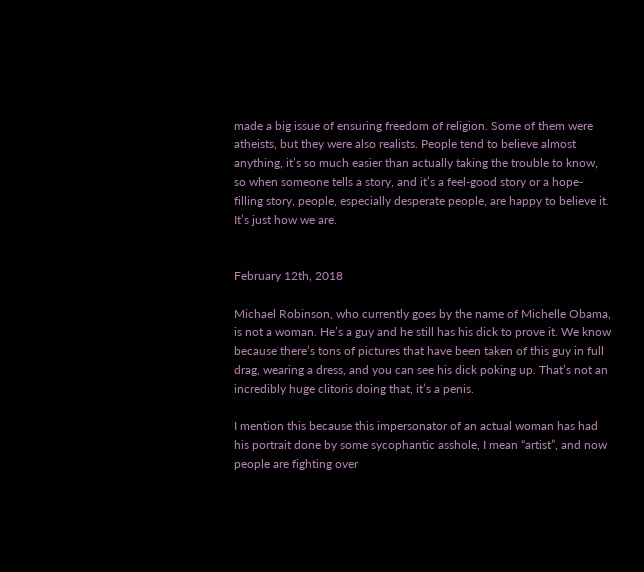made a big issue of ensuring freedom of religion. Some of them were atheists, but they were also realists. People tend to believe almost anything, it’s so much easier than actually taking the trouble to know, so when someone tells a story, and it’s a feel-good story or a hope-filling story, people, especially desperate people, are happy to believe it. It’s just how we are.


February 12th, 2018

Michael Robinson, who currently goes by the name of Michelle Obama, is not a woman. He’s a guy and he still has his dick to prove it. We know because there’s tons of pictures that have been taken of this guy in full drag, wearing a dress, and you can see his dick poking up. That’s not an incredibly huge clitoris doing that, it’s a penis.

I mention this because this impersonator of an actual woman has had his portrait done by some sycophantic asshole, I mean “artist”, and now people are fighting over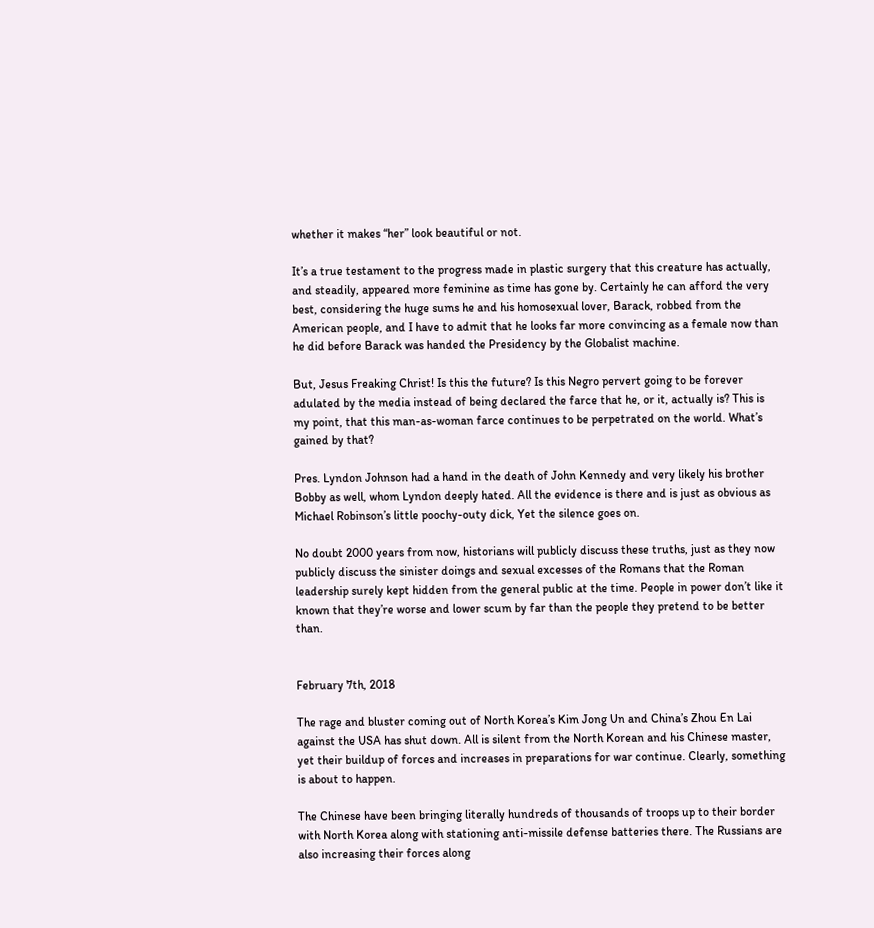whether it makes “her” look beautiful or not.

It’s a true testament to the progress made in plastic surgery that this creature has actually, and steadily, appeared more feminine as time has gone by. Certainly he can afford the very best, considering the huge sums he and his homosexual lover, Barack, robbed from the American people, and I have to admit that he looks far more convincing as a female now than he did before Barack was handed the Presidency by the Globalist machine.

But, Jesus Freaking Christ! Is this the future? Is this Negro pervert going to be forever adulated by the media instead of being declared the farce that he, or it, actually is? This is my point, that this man-as-woman farce continues to be perpetrated on the world. What’s gained by that?

Pres. Lyndon Johnson had a hand in the death of John Kennedy and very likely his brother Bobby as well, whom Lyndon deeply hated. All the evidence is there and is just as obvious as Michael Robinson’s little poochy-outy dick, Yet the silence goes on.

No doubt 2000 years from now, historians will publicly discuss these truths, just as they now publicly discuss the sinister doings and sexual excesses of the Romans that the Roman leadership surely kept hidden from the general public at the time. People in power don’t like it known that they’re worse and lower scum by far than the people they pretend to be better than.


February 7th, 2018

The rage and bluster coming out of North Korea’s Kim Jong Un and China’s Zhou En Lai against the USA has shut down. All is silent from the North Korean and his Chinese master, yet their buildup of forces and increases in preparations for war continue. Clearly, something is about to happen.

The Chinese have been bringing literally hundreds of thousands of troops up to their border with North Korea along with stationing anti-missile defense batteries there. The Russians are also increasing their forces along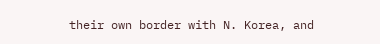their own border with N. Korea, and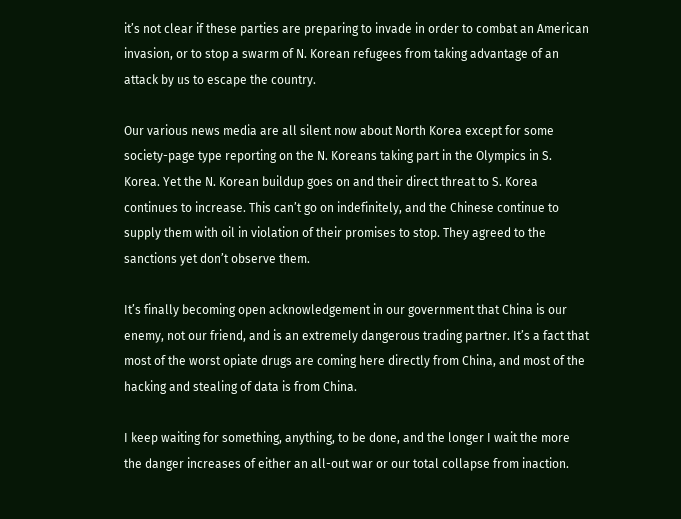it’s not clear if these parties are preparing to invade in order to combat an American invasion, or to stop a swarm of N. Korean refugees from taking advantage of an attack by us to escape the country.

Our various news media are all silent now about North Korea except for some society-page type reporting on the N. Koreans taking part in the Olympics in S. Korea. Yet the N. Korean buildup goes on and their direct threat to S. Korea continues to increase. This can’t go on indefinitely, and the Chinese continue to supply them with oil in violation of their promises to stop. They agreed to the sanctions yet don’t observe them.

It’s finally becoming open acknowledgement in our government that China is our enemy, not our friend, and is an extremely dangerous trading partner. It’s a fact that most of the worst opiate drugs are coming here directly from China, and most of the hacking and stealing of data is from China.

I keep waiting for something, anything, to be done, and the longer I wait the more the danger increases of either an all-out war or our total collapse from inaction.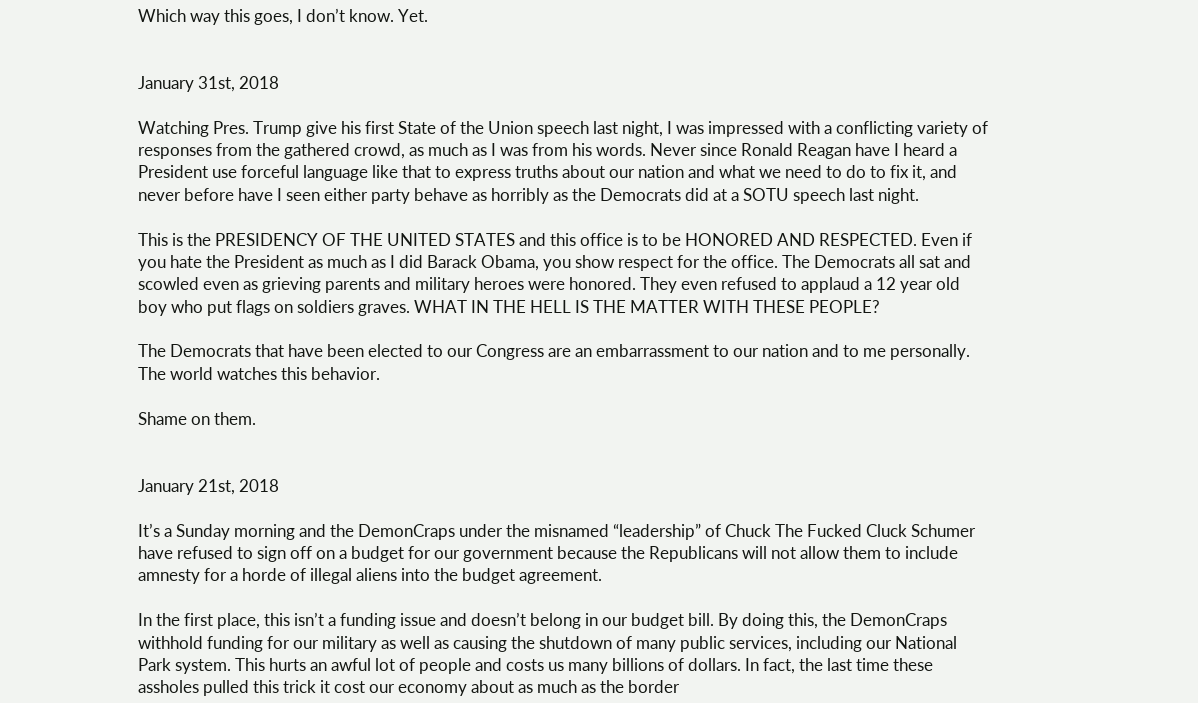Which way this goes, I don’t know. Yet.


January 31st, 2018

Watching Pres. Trump give his first State of the Union speech last night, I was impressed with a conflicting variety of responses from the gathered crowd, as much as I was from his words. Never since Ronald Reagan have I heard a President use forceful language like that to express truths about our nation and what we need to do to fix it, and never before have I seen either party behave as horribly as the Democrats did at a SOTU speech last night.

This is the PRESIDENCY OF THE UNITED STATES and this office is to be HONORED AND RESPECTED. Even if you hate the President as much as I did Barack Obama, you show respect for the office. The Democrats all sat and scowled even as grieving parents and military heroes were honored. They even refused to applaud a 12 year old boy who put flags on soldiers graves. WHAT IN THE HELL IS THE MATTER WITH THESE PEOPLE?

The Democrats that have been elected to our Congress are an embarrassment to our nation and to me personally. The world watches this behavior.

Shame on them.


January 21st, 2018

It’s a Sunday morning and the DemonCraps under the misnamed “leadership” of Chuck The Fucked Cluck Schumer have refused to sign off on a budget for our government because the Republicans will not allow them to include amnesty for a horde of illegal aliens into the budget agreement.

In the first place, this isn’t a funding issue and doesn’t belong in our budget bill. By doing this, the DemonCraps withhold funding for our military as well as causing the shutdown of many public services, including our National Park system. This hurts an awful lot of people and costs us many billions of dollars. In fact, the last time these assholes pulled this trick it cost our economy about as much as the border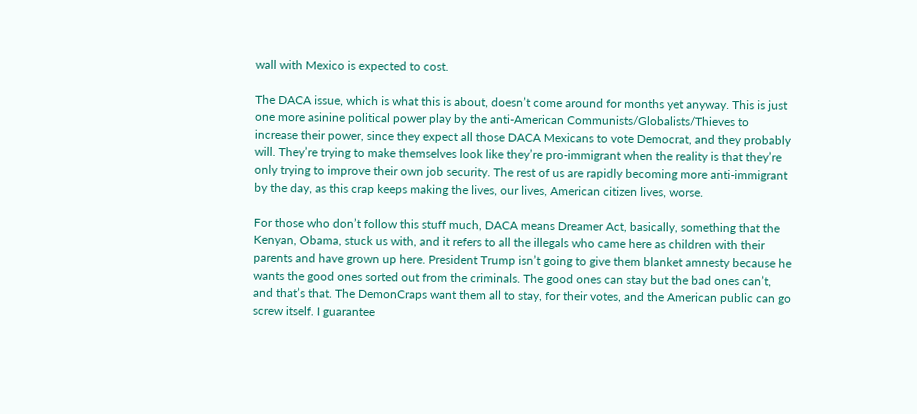wall with Mexico is expected to cost.

The DACA issue, which is what this is about, doesn’t come around for months yet anyway. This is just one more asinine political power play by the anti-American Communists/Globalists/Thieves to increase their power, since they expect all those DACA Mexicans to vote Democrat, and they probably will. They’re trying to make themselves look like they’re pro-immigrant when the reality is that they’re only trying to improve their own job security. The rest of us are rapidly becoming more anti-immigrant by the day, as this crap keeps making the lives, our lives, American citizen lives, worse.

For those who don’t follow this stuff much, DACA means Dreamer Act, basically, something that the Kenyan, Obama, stuck us with, and it refers to all the illegals who came here as children with their parents and have grown up here. President Trump isn’t going to give them blanket amnesty because he wants the good ones sorted out from the criminals. The good ones can stay but the bad ones can’t, and that’s that. The DemonCraps want them all to stay, for their votes, and the American public can go screw itself. I guarantee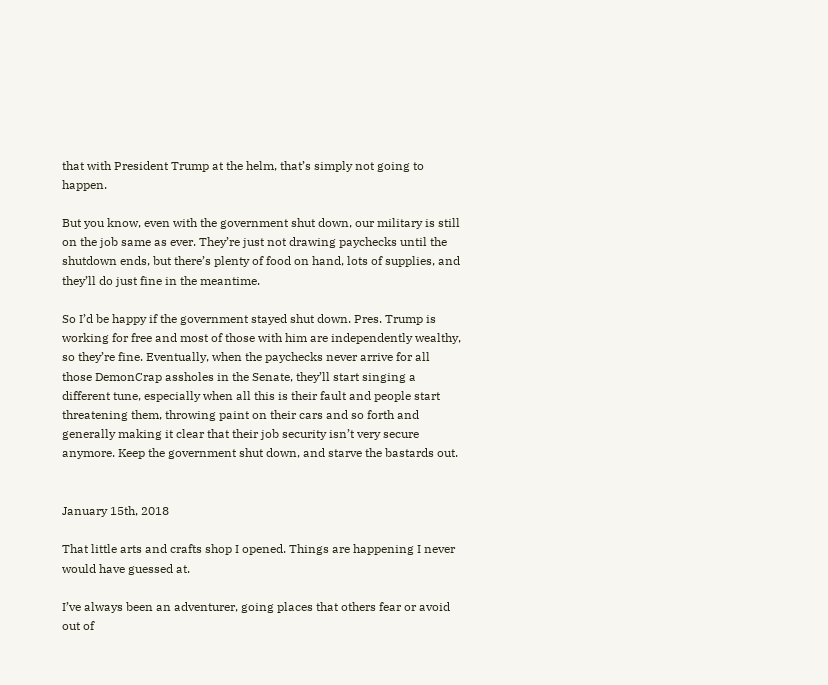that with President Trump at the helm, that’s simply not going to happen.

But you know, even with the government shut down, our military is still on the job same as ever. They’re just not drawing paychecks until the shutdown ends, but there’s plenty of food on hand, lots of supplies, and they’ll do just fine in the meantime.

So I’d be happy if the government stayed shut down. Pres. Trump is working for free and most of those with him are independently wealthy, so they’re fine. Eventually, when the paychecks never arrive for all those DemonCrap assholes in the Senate, they’ll start singing a different tune, especially when all this is their fault and people start threatening them, throwing paint on their cars and so forth and generally making it clear that their job security isn’t very secure anymore. Keep the government shut down, and starve the bastards out.


January 15th, 2018

That little arts and crafts shop I opened. Things are happening I never would have guessed at.

I’ve always been an adventurer, going places that others fear or avoid out of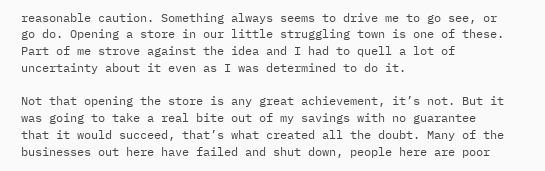reasonable caution. Something always seems to drive me to go see, or go do. Opening a store in our little struggling town is one of these. Part of me strove against the idea and I had to quell a lot of uncertainty about it even as I was determined to do it.

Not that opening the store is any great achievement, it’s not. But it was going to take a real bite out of my savings with no guarantee that it would succeed, that’s what created all the doubt. Many of the businesses out here have failed and shut down, people here are poor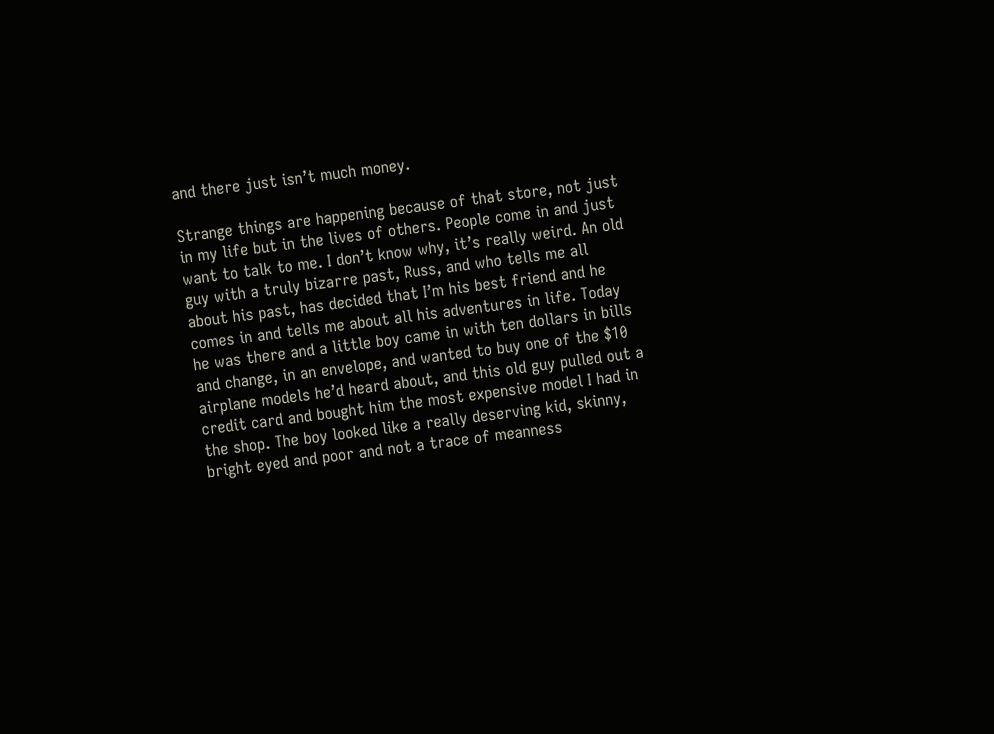and there just isn’t much money.

Strange things are happening because of that store, not just in my life but in the lives of others. People come in and just want to talk to me. I don’t know why, it’s really weird. An old guy with a truly bizarre past, Russ, and who tells me all about his past, has decided that I’m his best friend and he comes in and tells me about all his adventures in life. Today he was there and a little boy came in with ten dollars in bills and change, in an envelope, and wanted to buy one of the $10 airplane models he’d heard about, and this old guy pulled out a credit card and bought him the most expensive model I had in the shop. The boy looked like a really deserving kid, skinny, bright eyed and poor and not a trace of meanness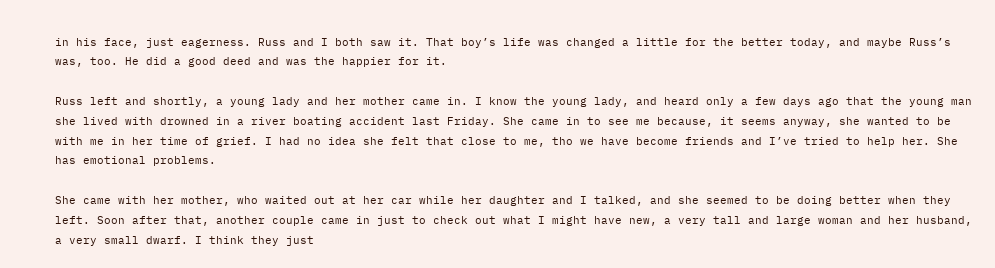in his face, just eagerness. Russ and I both saw it. That boy’s life was changed a little for the better today, and maybe Russ’s was, too. He did a good deed and was the happier for it.

Russ left and shortly, a young lady and her mother came in. I know the young lady, and heard only a few days ago that the young man she lived with drowned in a river boating accident last Friday. She came in to see me because, it seems anyway, she wanted to be with me in her time of grief. I had no idea she felt that close to me, tho we have become friends and I’ve tried to help her. She has emotional problems.

She came with her mother, who waited out at her car while her daughter and I talked, and she seemed to be doing better when they left. Soon after that, another couple came in just to check out what I might have new, a very tall and large woman and her husband, a very small dwarf. I think they just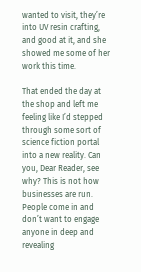wanted to visit, they’re into UV resin crafting, and good at it, and she showed me some of her work this time.

That ended the day at the shop and left me feeling like I’d stepped through some sort of science fiction portal into a new reality. Can you, Dear Reader, see why? This is not how businesses are run. People come in and don’t want to engage anyone in deep and revealing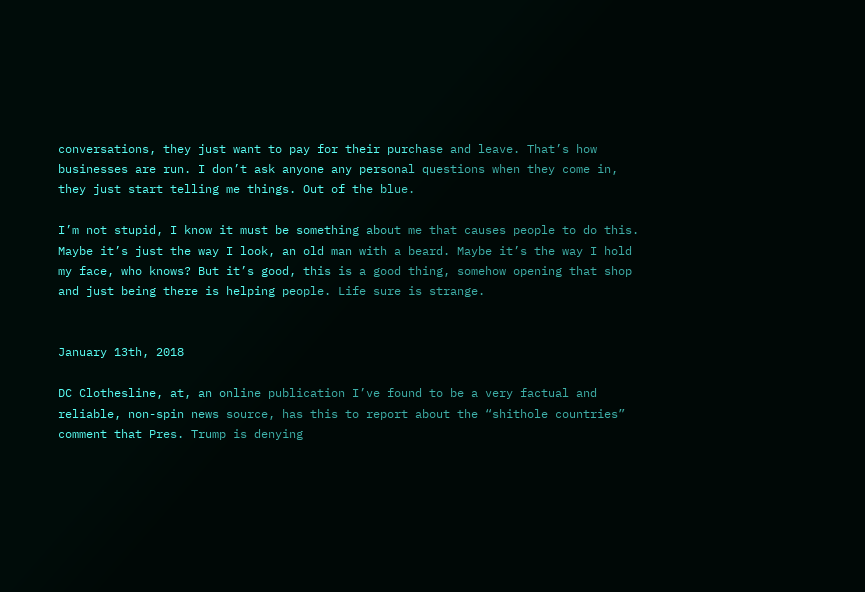conversations, they just want to pay for their purchase and leave. That’s how businesses are run. I don’t ask anyone any personal questions when they come in, they just start telling me things. Out of the blue.

I’m not stupid, I know it must be something about me that causes people to do this. Maybe it’s just the way I look, an old man with a beard. Maybe it’s the way I hold my face, who knows? But it’s good, this is a good thing, somehow opening that shop and just being there is helping people. Life sure is strange.


January 13th, 2018

DC Clothesline, at, an online publication I’ve found to be a very factual and reliable, non-spin news source, has this to report about the “shithole countries” comment that Pres. Trump is denying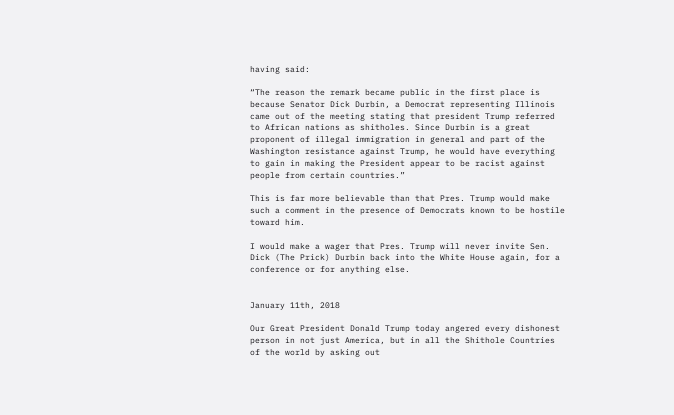having said:

“The reason the remark became public in the first place is because Senator Dick Durbin, a Democrat representing Illinois came out of the meeting stating that president Trump referred to African nations as shitholes. Since Durbin is a great proponent of illegal immigration in general and part of the Washington resistance against Trump, he would have everything to gain in making the President appear to be racist against people from certain countries.”

This is far more believable than that Pres. Trump would make such a comment in the presence of Democrats known to be hostile toward him.

I would make a wager that Pres. Trump will never invite Sen. Dick (The Prick) Durbin back into the White House again, for a conference or for anything else.


January 11th, 2018

Our Great President Donald Trump today angered every dishonest person in not just America, but in all the Shithole Countries of the world by asking out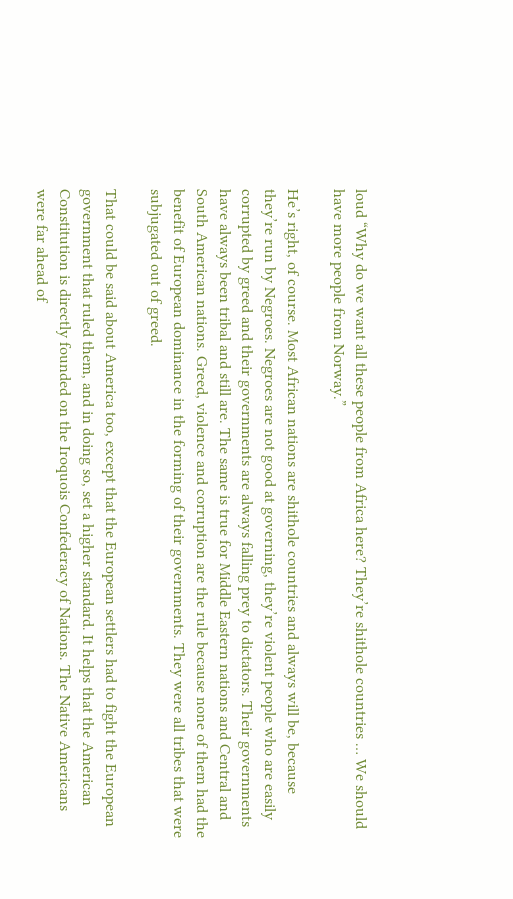loud “Why do we want all these people from Africa here? They’re shithole countries … We should have more people from Norway.”

He’s right, of course. Most African nations are shithole countries and always will be, because they’re run by Negroes. Negroes are not good at governing, they’re violent people who are easily corrupted by greed and their governments are always falling prey to dictators. Their governments have always been tribal and still are. The same is true for Middle Eastern nations and Central and South American nations. Greed, violence and corruption are the rule because none of them had the benefit of European dominance in the forming of their governments. They were all tribes that were subjugated out of greed.

That could be said about America too, except that the European settlers had to fight the European government that ruled them, and in doing so, set a higher standard. It helps that the American Constitution is directly founded on the Iroquois Confederacy of Nations. The Native Americans were far ahead of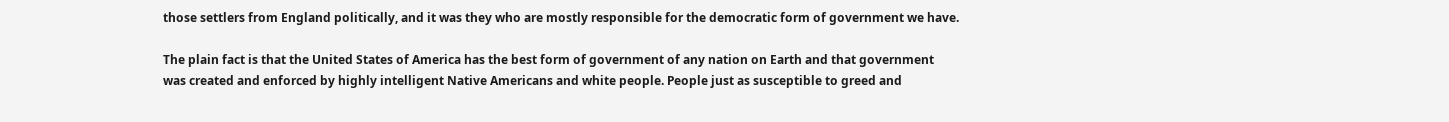those settlers from England politically, and it was they who are mostly responsible for the democratic form of government we have.

The plain fact is that the United States of America has the best form of government of any nation on Earth and that government was created and enforced by highly intelligent Native Americans and white people. People just as susceptible to greed and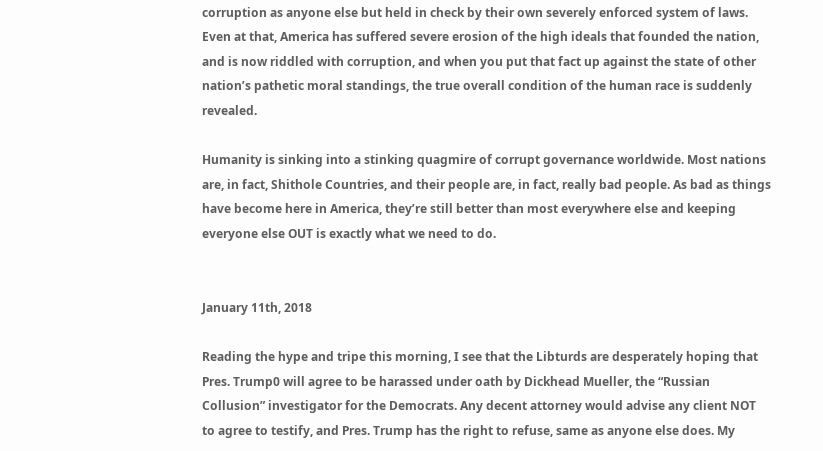corruption as anyone else but held in check by their own severely enforced system of laws. Even at that, America has suffered severe erosion of the high ideals that founded the nation, and is now riddled with corruption, and when you put that fact up against the state of other nation’s pathetic moral standings, the true overall condition of the human race is suddenly revealed.

Humanity is sinking into a stinking quagmire of corrupt governance worldwide. Most nations are, in fact, Shithole Countries, and their people are, in fact, really bad people. As bad as things have become here in America, they’re still better than most everywhere else and keeping everyone else OUT is exactly what we need to do.


January 11th, 2018

Reading the hype and tripe this morning, I see that the Libturds are desperately hoping that Pres. Trump0 will agree to be harassed under oath by Dickhead Mueller, the “Russian Collusion” investigator for the Democrats. Any decent attorney would advise any client NOT to agree to testify, and Pres. Trump has the right to refuse, same as anyone else does. My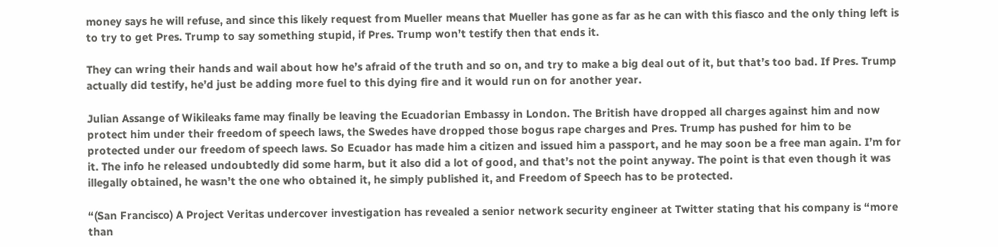money says he will refuse, and since this likely request from Mueller means that Mueller has gone as far as he can with this fiasco and the only thing left is to try to get Pres. Trump to say something stupid, if Pres. Trump won’t testify then that ends it.

They can wring their hands and wail about how he’s afraid of the truth and so on, and try to make a big deal out of it, but that’s too bad. If Pres. Trump actually did testify, he’d just be adding more fuel to this dying fire and it would run on for another year.

Julian Assange of Wikileaks fame may finally be leaving the Ecuadorian Embassy in London. The British have dropped all charges against him and now protect him under their freedom of speech laws, the Swedes have dropped those bogus rape charges and Pres. Trump has pushed for him to be protected under our freedom of speech laws. So Ecuador has made him a citizen and issued him a passport, and he may soon be a free man again. I’m for it. The info he released undoubtedly did some harm, but it also did a lot of good, and that’s not the point anyway. The point is that even though it was illegally obtained, he wasn’t the one who obtained it, he simply published it, and Freedom of Speech has to be protected.

“(San Francisco) A Project Veritas undercover investigation has revealed a senior network security engineer at Twitter stating that his company is “more than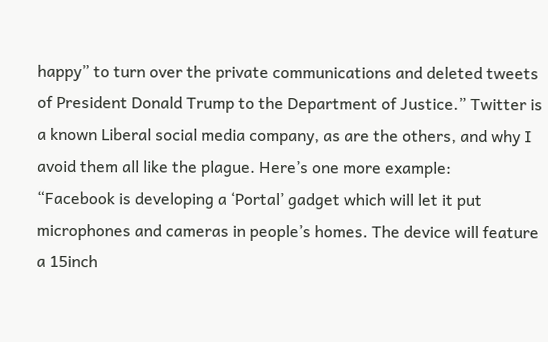happy” to turn over the private communications and deleted tweets of President Donald Trump to the Department of Justice.” Twitter is a known Liberal social media company, as are the others, and why I avoid them all like the plague. Here’s one more example:
“Facebook is developing a ‘Portal’ gadget which will let it put microphones and cameras in people’s homes. The device will feature a 15inch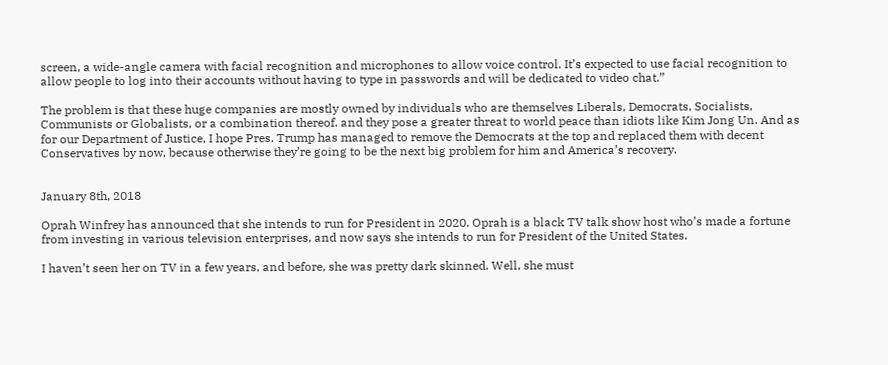screen, a wide-angle camera with facial recognition and microphones to allow voice control. It’s expected to use facial recognition to allow people to log into their accounts without having to type in passwords and will be dedicated to video chat.”

The problem is that these huge companies are mostly owned by individuals who are themselves Liberals, Democrats, Socialists, Communists or Globalists, or a combination thereof. and they pose a greater threat to world peace than idiots like Kim Jong Un. And as for our Department of Justice, I hope Pres. Trump has managed to remove the Democrats at the top and replaced them with decent Conservatives by now, because otherwise they’re going to be the next big problem for him and America’s recovery.


January 8th, 2018

Oprah Winfrey has announced that she intends to run for President in 2020. Oprah is a black TV talk show host who’s made a fortune from investing in various television enterprises, and now says she intends to run for President of the United States.

I haven’t seen her on TV in a few years, and before, she was pretty dark skinned. Well, she must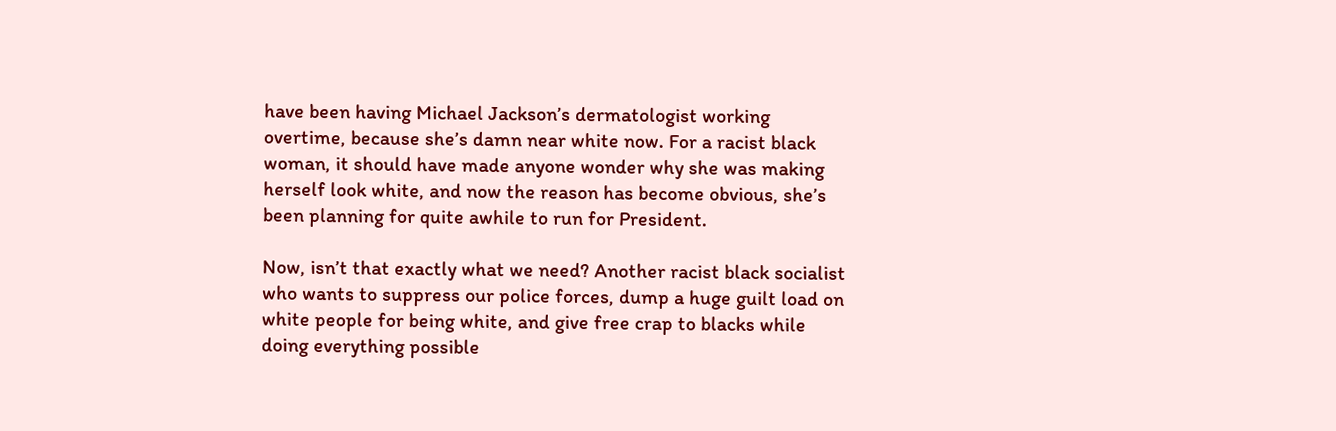have been having Michael Jackson’s dermatologist working overtime, because she’s damn near white now. For a racist black woman, it should have made anyone wonder why she was making herself look white, and now the reason has become obvious, she’s been planning for quite awhile to run for President.

Now, isn’t that exactly what we need? Another racist black socialist who wants to suppress our police forces, dump a huge guilt load on white people for being white, and give free crap to blacks while doing everything possible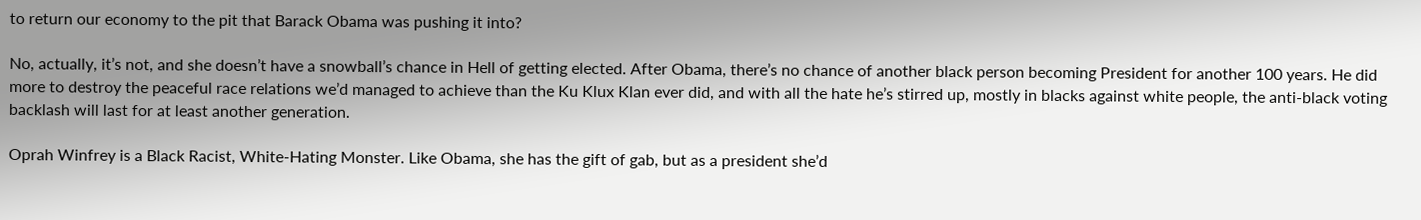to return our economy to the pit that Barack Obama was pushing it into?

No, actually, it’s not, and she doesn’t have a snowball’s chance in Hell of getting elected. After Obama, there’s no chance of another black person becoming President for another 100 years. He did more to destroy the peaceful race relations we’d managed to achieve than the Ku Klux Klan ever did, and with all the hate he’s stirred up, mostly in blacks against white people, the anti-black voting backlash will last for at least another generation.

Oprah Winfrey is a Black Racist, White-Hating Monster. Like Obama, she has the gift of gab, but as a president she’d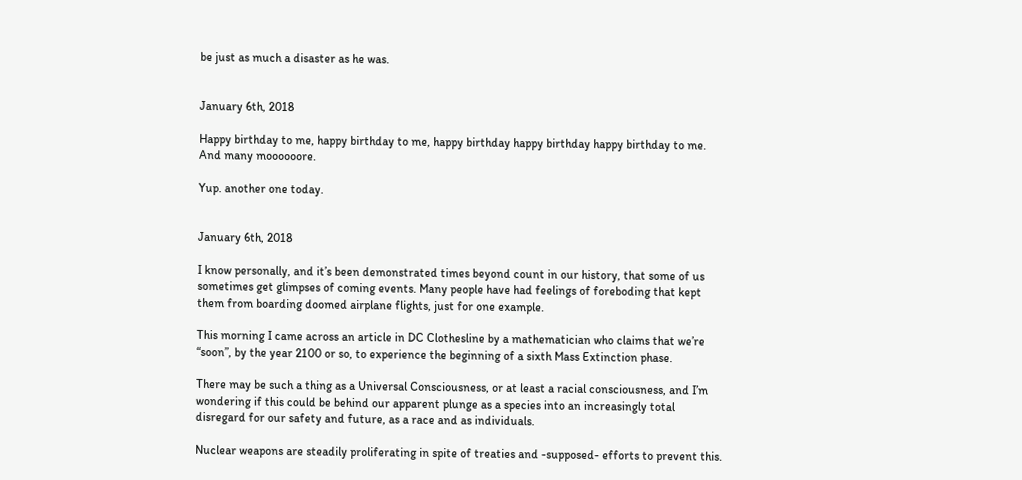be just as much a disaster as he was.


January 6th, 2018

Happy birthday to me, happy birthday to me, happy birthday happy birthday happy birthday to me. And many moooooore.

Yup. another one today.


January 6th, 2018

I know personally, and it’s been demonstrated times beyond count in our history, that some of us sometimes get glimpses of coming events. Many people have had feelings of foreboding that kept them from boarding doomed airplane flights, just for one example.

This morning I came across an article in DC Clothesline by a mathematician who claims that we’re “soon”, by the year 2100 or so, to experience the beginning of a sixth Mass Extinction phase.

There may be such a thing as a Universal Consciousness, or at least a racial consciousness, and I’m wondering if this could be behind our apparent plunge as a species into an increasingly total disregard for our safety and future, as a race and as individuals.

Nuclear weapons are steadily proliferating in spite of treaties and -supposed- efforts to prevent this.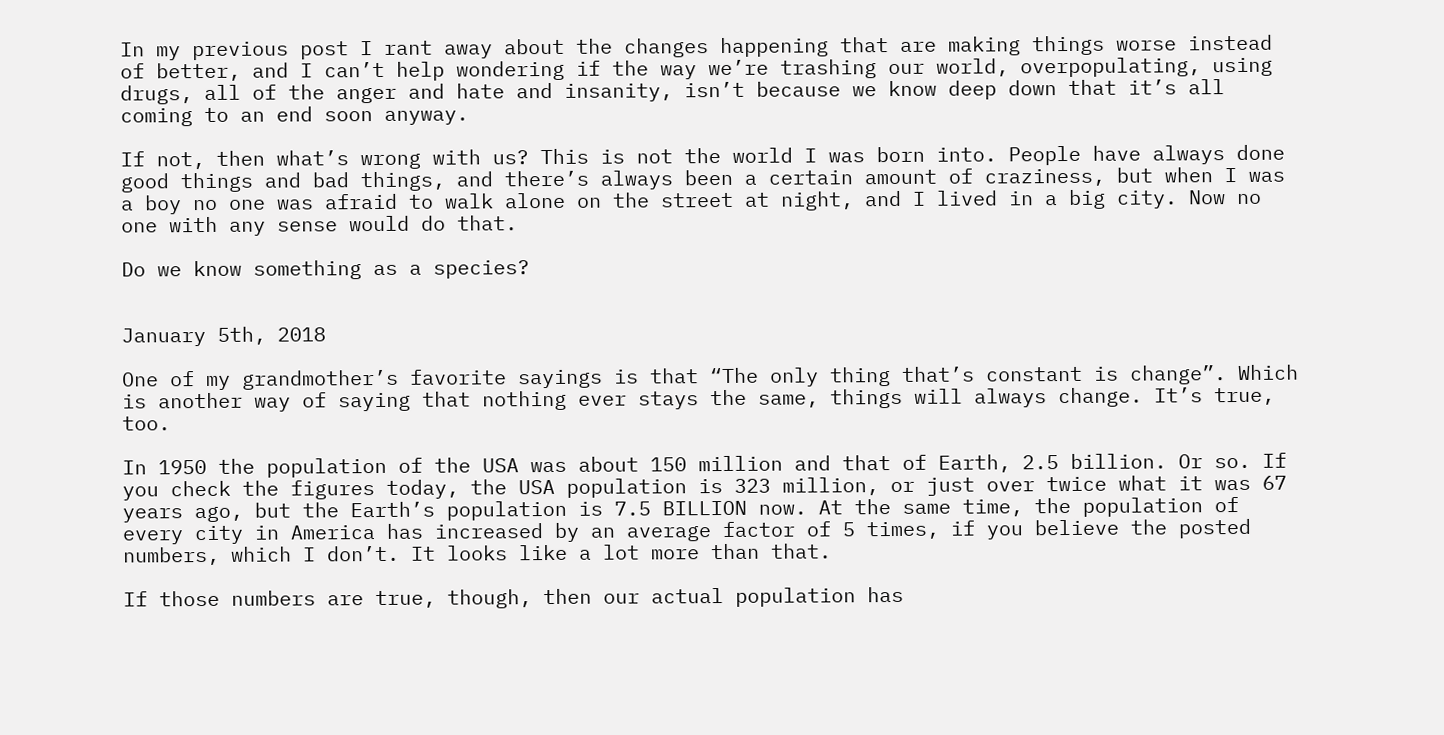In my previous post I rant away about the changes happening that are making things worse instead of better, and I can’t help wondering if the way we’re trashing our world, overpopulating, using drugs, all of the anger and hate and insanity, isn’t because we know deep down that it’s all coming to an end soon anyway.

If not, then what’s wrong with us? This is not the world I was born into. People have always done good things and bad things, and there’s always been a certain amount of craziness, but when I was a boy no one was afraid to walk alone on the street at night, and I lived in a big city. Now no one with any sense would do that.

Do we know something as a species?


January 5th, 2018

One of my grandmother’s favorite sayings is that “The only thing that’s constant is change”. Which is another way of saying that nothing ever stays the same, things will always change. It’s true, too.

In 1950 the population of the USA was about 150 million and that of Earth, 2.5 billion. Or so. If you check the figures today, the USA population is 323 million, or just over twice what it was 67 years ago, but the Earth’s population is 7.5 BILLION now. At the same time, the population of every city in America has increased by an average factor of 5 times, if you believe the posted numbers, which I don’t. It looks like a lot more than that.

If those numbers are true, though, then our actual population has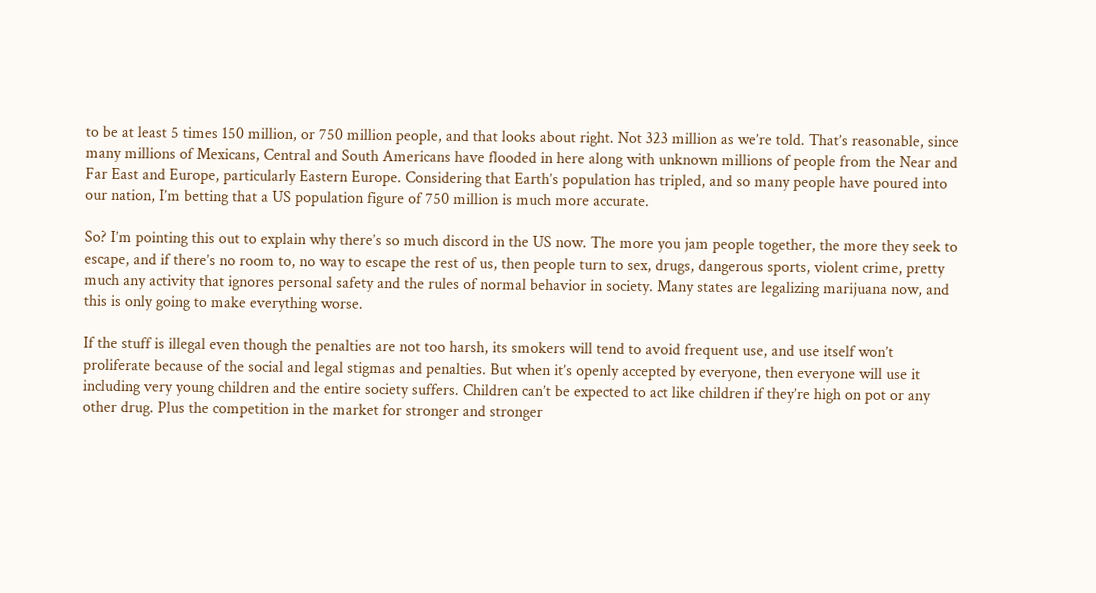to be at least 5 times 150 million, or 750 million people, and that looks about right. Not 323 million as we’re told. That’s reasonable, since many millions of Mexicans, Central and South Americans have flooded in here along with unknown millions of people from the Near and Far East and Europe, particularly Eastern Europe. Considering that Earth’s population has tripled, and so many people have poured into our nation, I’m betting that a US population figure of 750 million is much more accurate.

So? I’m pointing this out to explain why there’s so much discord in the US now. The more you jam people together, the more they seek to escape, and if there’s no room to, no way to escape the rest of us, then people turn to sex, drugs, dangerous sports, violent crime, pretty much any activity that ignores personal safety and the rules of normal behavior in society. Many states are legalizing marijuana now, and this is only going to make everything worse.

If the stuff is illegal even though the penalties are not too harsh, its smokers will tend to avoid frequent use, and use itself won’t proliferate because of the social and legal stigmas and penalties. But when it’s openly accepted by everyone, then everyone will use it including very young children and the entire society suffers. Children can’t be expected to act like children if they’re high on pot or any other drug. Plus the competition in the market for stronger and stronger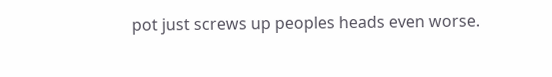pot just screws up peoples heads even worse.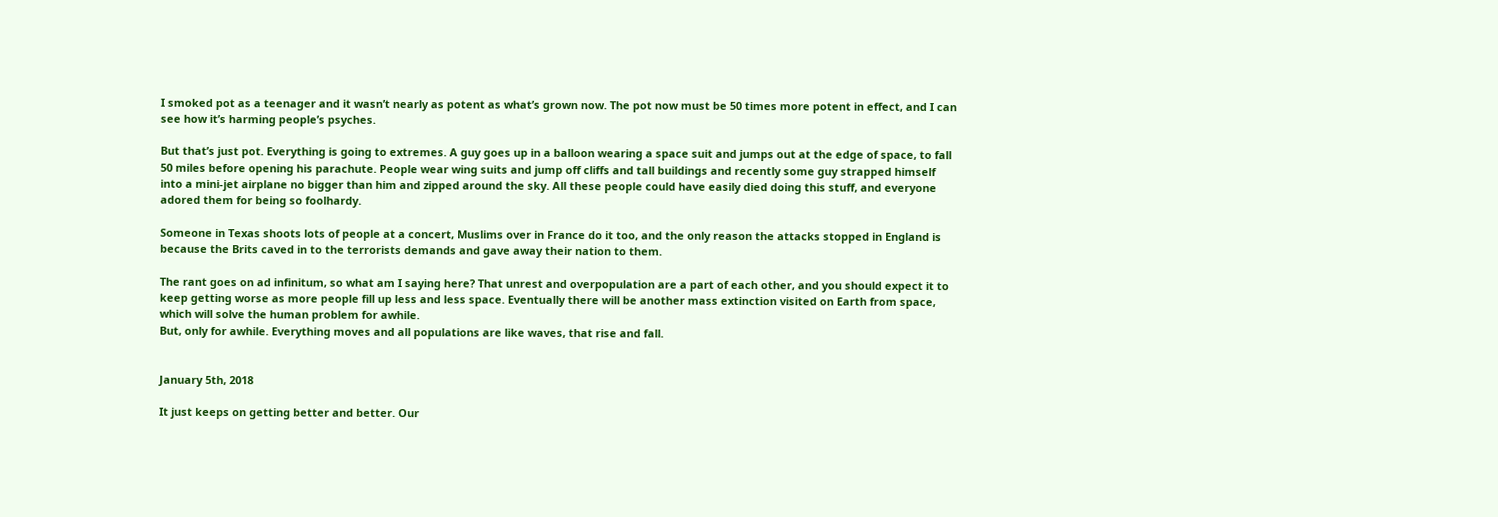I smoked pot as a teenager and it wasn’t nearly as potent as what’s grown now. The pot now must be 50 times more potent in effect, and I can see how it’s harming people’s psyches.

But that’s just pot. Everything is going to extremes. A guy goes up in a balloon wearing a space suit and jumps out at the edge of space, to fall 50 miles before opening his parachute. People wear wing suits and jump off cliffs and tall buildings and recently some guy strapped himself into a mini-jet airplane no bigger than him and zipped around the sky. All these people could have easily died doing this stuff, and everyone adored them for being so foolhardy.

Someone in Texas shoots lots of people at a concert, Muslims over in France do it too, and the only reason the attacks stopped in England is because the Brits caved in to the terrorists demands and gave away their nation to them.

The rant goes on ad infinitum, so what am I saying here? That unrest and overpopulation are a part of each other, and you should expect it to keep getting worse as more people fill up less and less space. Eventually there will be another mass extinction visited on Earth from space, which will solve the human problem for awhile.
But, only for awhile. Everything moves and all populations are like waves, that rise and fall.


January 5th, 2018

It just keeps on getting better and better. Our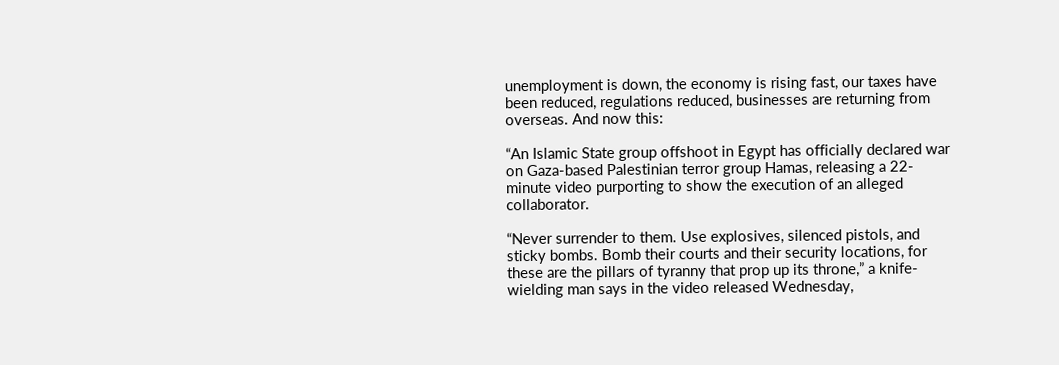unemployment is down, the economy is rising fast, our taxes have been reduced, regulations reduced, businesses are returning from overseas. And now this:

“An Islamic State group offshoot in Egypt has officially declared war on Gaza-based Palestinian terror group Hamas, releasing a 22-minute video purporting to show the execution of an alleged collaborator.

“Never surrender to them. Use explosives, silenced pistols, and sticky bombs. Bomb their courts and their security locations, for these are the pillars of tyranny that prop up its throne,” a knife-wielding man says in the video released Wednesday,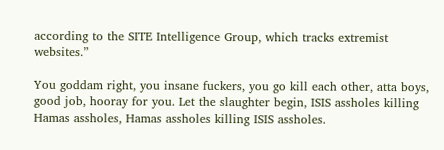according to the SITE Intelligence Group, which tracks extremist websites.”

You goddam right, you insane fuckers, you go kill each other, atta boys, good job, hooray for you. Let the slaughter begin, ISIS assholes killing Hamas assholes, Hamas assholes killing ISIS assholes.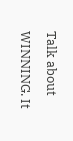Talk about WINNING. It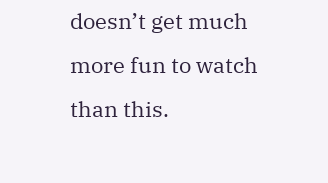doesn’t get much more fun to watch than this.